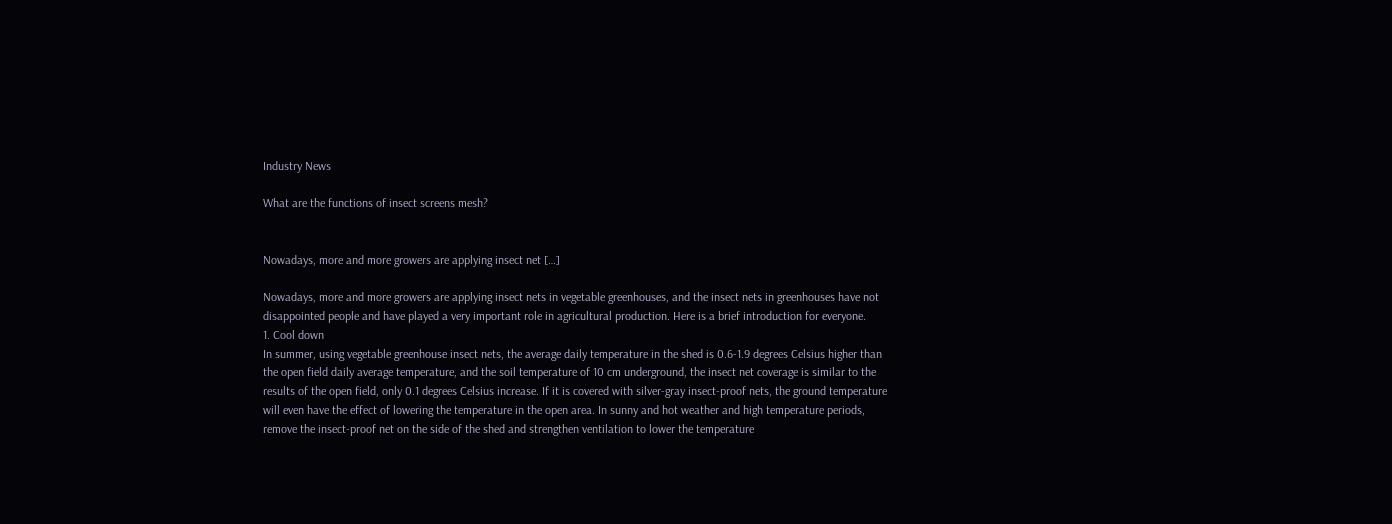Industry News

What are the functions of insect screens mesh?


Nowadays, more and more growers are applying insect net […]

Nowadays, more and more growers are applying insect nets in vegetable greenhouses, and the insect nets in greenhouses have not disappointed people and have played a very important role in agricultural production. Here is a brief introduction for everyone.
1. Cool down
In summer, using vegetable greenhouse insect nets, the average daily temperature in the shed is 0.6-1.9 degrees Celsius higher than the open field daily average temperature, and the soil temperature of 10 cm underground, the insect net coverage is similar to the results of the open field, only 0.1 degrees Celsius increase. If it is covered with silver-gray insect-proof nets, the ground temperature will even have the effect of lowering the temperature in the open area. In sunny and hot weather and high temperature periods, remove the insect-proof net on the side of the shed and strengthen ventilation to lower the temperature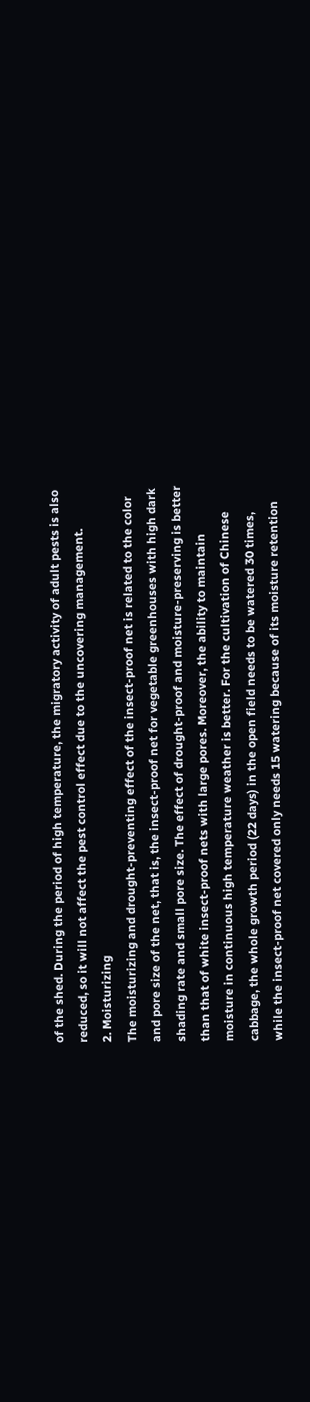of the shed. During the period of high temperature, the migratory activity of adult pests is also reduced, so it will not affect the pest control effect due to the uncovering management.
2. Moisturizing
The moisturizing and drought-preventing effect of the insect-proof net is related to the color and pore size of the net, that is, the insect-proof net for vegetable greenhouses with high dark shading rate and small pore size. The effect of drought-proof and moisture-preserving is better than that of white insect-proof nets with large pores. Moreover, the ability to maintain moisture in continuous high temperature weather is better. For the cultivation of Chinese cabbage, the whole growth period (22 days) in the open field needs to be watered 30 times, while the insect-proof net covered only needs 15 watering because of its moisture retention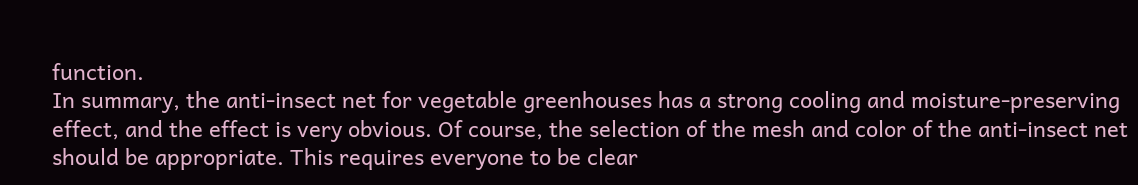function.
In summary, the anti-insect net for vegetable greenhouses has a strong cooling and moisture-preserving effect, and the effect is very obvious. Of course, the selection of the mesh and color of the anti-insect net should be appropriate. This requires everyone to be clear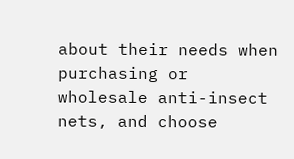about their needs when purchasing or wholesale anti-insect nets, and choose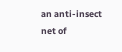an anti-insect net of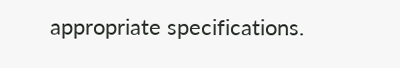appropriate specifications.